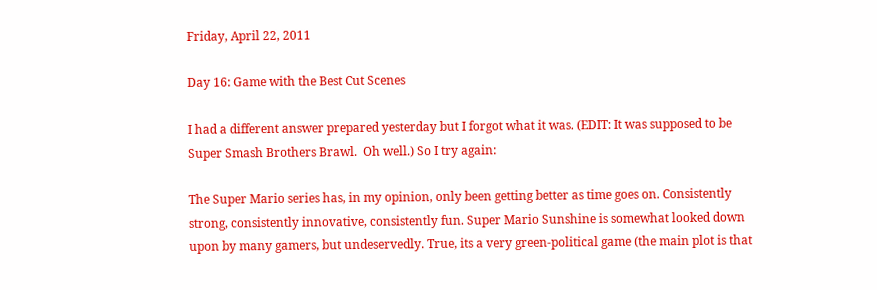Friday, April 22, 2011

Day 16: Game with the Best Cut Scenes

I had a different answer prepared yesterday but I forgot what it was. (EDIT: It was supposed to be Super Smash Brothers Brawl.  Oh well.) So I try again:

The Super Mario series has, in my opinion, only been getting better as time goes on. Consistently strong, consistently innovative, consistently fun. Super Mario Sunshine is somewhat looked down upon by many gamers, but undeservedly. True, its a very green-political game (the main plot is that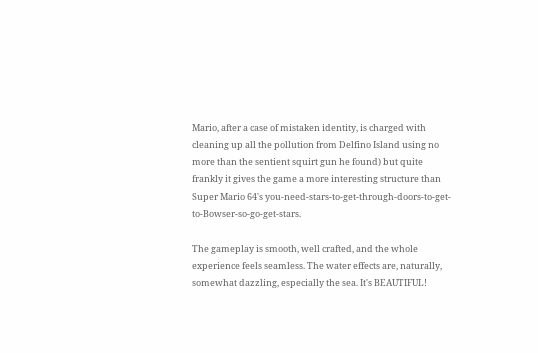Mario, after a case of mistaken identity, is charged with cleaning up all the pollution from Delfino Island using no more than the sentient squirt gun he found) but quite frankly it gives the game a more interesting structure than Super Mario 64's you-need-stars-to-get-through-doors-to-get-to-Bowser-so-go-get-stars.

The gameplay is smooth, well crafted, and the whole experience feels seamless. The water effects are, naturally, somewhat dazzling, especially the sea. It's BEAUTIFUL!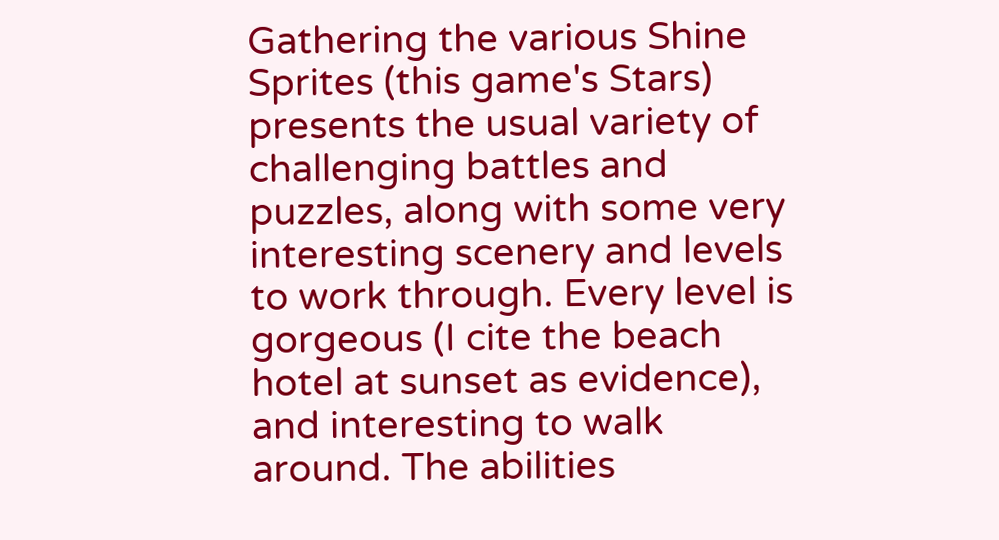Gathering the various Shine Sprites (this game's Stars) presents the usual variety of challenging battles and puzzles, along with some very interesting scenery and levels to work through. Every level is gorgeous (I cite the beach hotel at sunset as evidence), and interesting to walk around. The abilities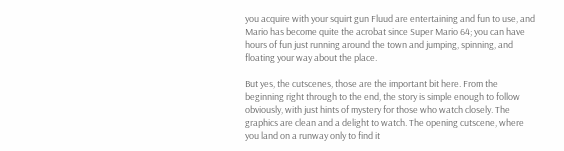you acquire with your squirt gun Fluud are entertaining and fun to use, and Mario has become quite the acrobat since Super Mario 64; you can have hours of fun just running around the town and jumping, spinning, and floating your way about the place.

But yes, the cutscenes, those are the important bit here. From the beginning right through to the end, the story is simple enough to follow obviously, with just hints of mystery for those who watch closely. The graphics are clean and a delight to watch. The opening cutscene, where you land on a runway only to find it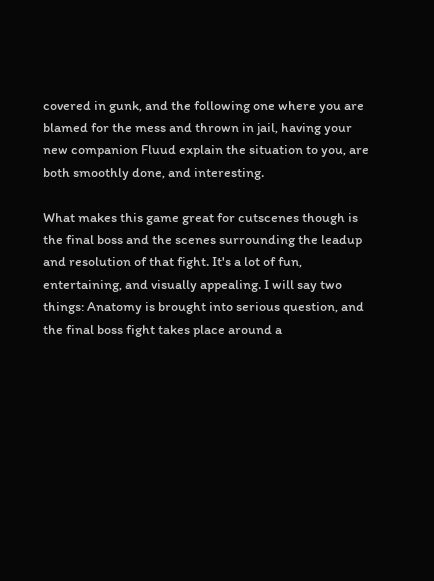covered in gunk, and the following one where you are blamed for the mess and thrown in jail, having your new companion Fluud explain the situation to you, are both smoothly done, and interesting.

What makes this game great for cutscenes though is the final boss and the scenes surrounding the leadup and resolution of that fight. It's a lot of fun, entertaining, and visually appealing. I will say two things: Anatomy is brought into serious question, and the final boss fight takes place around a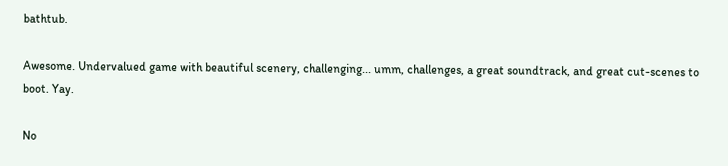bathtub.

Awesome. Undervalued game with beautiful scenery, challenging... umm, challenges, a great soundtrack, and great cut-scenes to boot. Yay.

No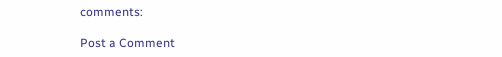comments:

Post a Comment